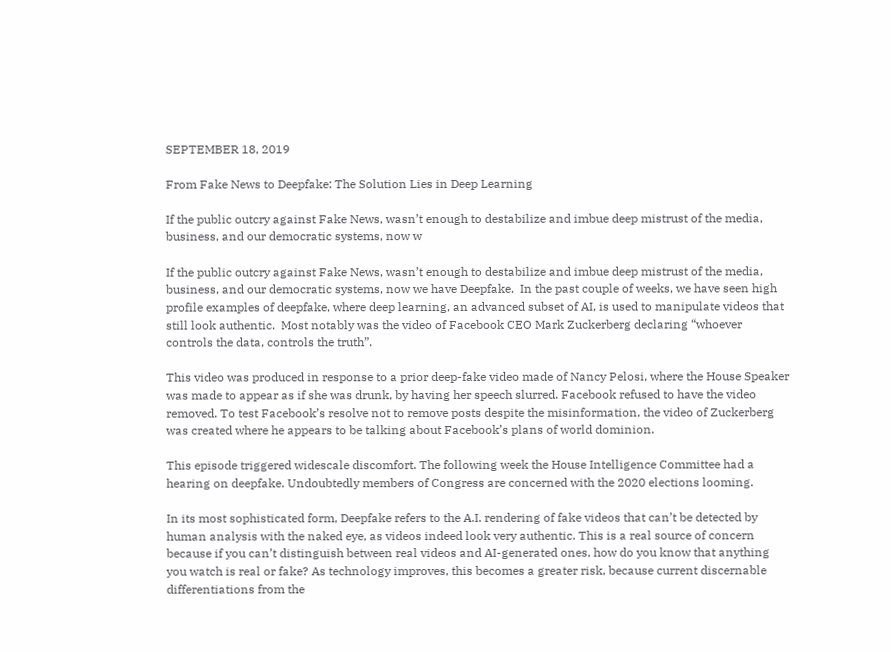SEPTEMBER 18, 2019

From Fake News to Deepfake: The Solution Lies in Deep Learning

If the public outcry against Fake News, wasn’t enough to destabilize and imbue deep mistrust of the media, business, and our democratic systems, now w

If the public outcry against Fake News, wasn’t enough to destabilize and imbue deep mistrust of the media, business, and our democratic systems, now we have Deepfake.  In the past couple of weeks, we have seen high profile examples of deepfake, where deep learning, an advanced subset of AI, is used to manipulate videos that still look authentic.  Most notably was the video of Facebook CEO Mark Zuckerberg declaring “whoever controls the data, controls the truth”.

This video was produced in response to a prior deep-fake video made of Nancy Pelosi, where the House Speaker was made to appear as if she was drunk, by having her speech slurred. Facebook refused to have the video removed. To test Facebook’s resolve not to remove posts despite the misinformation, the video of Zuckerberg was created where he appears to be talking about Facebook’s plans of world dominion.

This episode triggered widescale discomfort. The following week the House Intelligence Committee had a hearing on deepfake. Undoubtedly members of Congress are concerned with the 2020 elections looming.

In its most sophisticated form, Deepfake refers to the A.I. rendering of fake videos that can’t be detected by human analysis with the naked eye, as videos indeed look very authentic. This is a real source of concern because if you can’t distinguish between real videos and AI-generated ones, how do you know that anything you watch is real or fake? As technology improves, this becomes a greater risk, because current discernable differentiations from the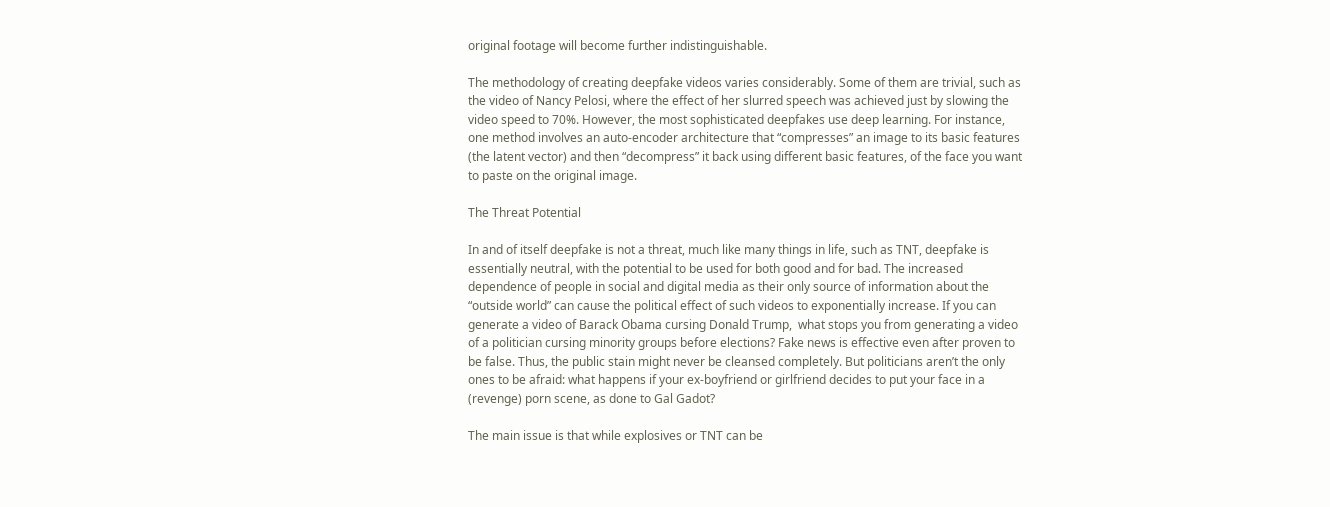original footage will become further indistinguishable.

The methodology of creating deepfake videos varies considerably. Some of them are trivial, such as the video of Nancy Pelosi, where the effect of her slurred speech was achieved just by slowing the video speed to 70%. However, the most sophisticated deepfakes use deep learning. For instance, one method involves an auto-encoder architecture that “compresses” an image to its basic features (the latent vector) and then “decompress” it back using different basic features, of the face you want to paste on the original image.

The Threat Potential

In and of itself deepfake is not a threat, much like many things in life, such as TNT, deepfake is essentially neutral, with the potential to be used for both good and for bad. The increased dependence of people in social and digital media as their only source of information about the “outside world” can cause the political effect of such videos to exponentially increase. If you can generate a video of Barack Obama cursing Donald Trump,  what stops you from generating a video of a politician cursing minority groups before elections? Fake news is effective even after proven to be false. Thus, the public stain might never be cleansed completely. But politicians aren’t the only ones to be afraid: what happens if your ex-boyfriend or girlfriend decides to put your face in a (revenge) porn scene, as done to Gal Gadot?

The main issue is that while explosives or TNT can be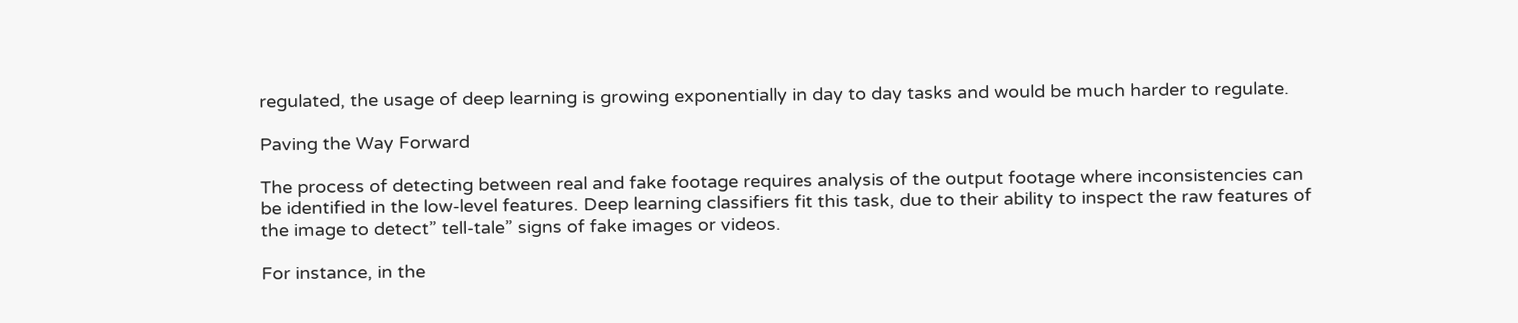regulated, the usage of deep learning is growing exponentially in day to day tasks and would be much harder to regulate.

Paving the Way Forward

The process of detecting between real and fake footage requires analysis of the output footage where inconsistencies can be identified in the low-level features. Deep learning classifiers fit this task, due to their ability to inspect the raw features of the image to detect” tell-tale” signs of fake images or videos.

For instance, in the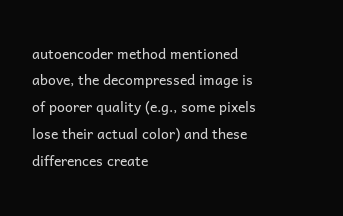autoencoder method mentioned above, the decompressed image is of poorer quality (e.g., some pixels lose their actual color) and these differences create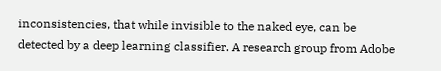inconsistencies, that while invisible to the naked eye, can be detected by a deep learning classifier. A research group from Adobe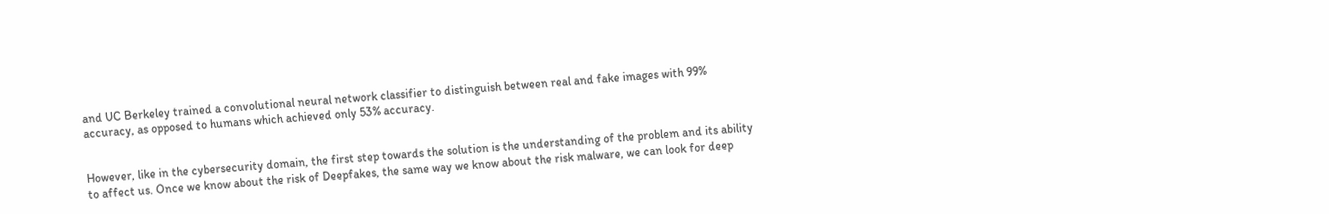and UC Berkeley trained a convolutional neural network classifier to distinguish between real and fake images with 99% accuracy, as opposed to humans which achieved only 53% accuracy.


However, like in the cybersecurity domain, the first step towards the solution is the understanding of the problem and its ability to affect us. Once we know about the risk of Deepfakes, the same way we know about the risk malware, we can look for deep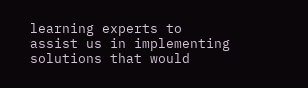learning experts to assist us in implementing solutions that would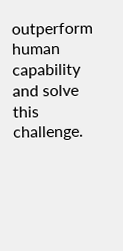outperform human capability and solve this challenge.